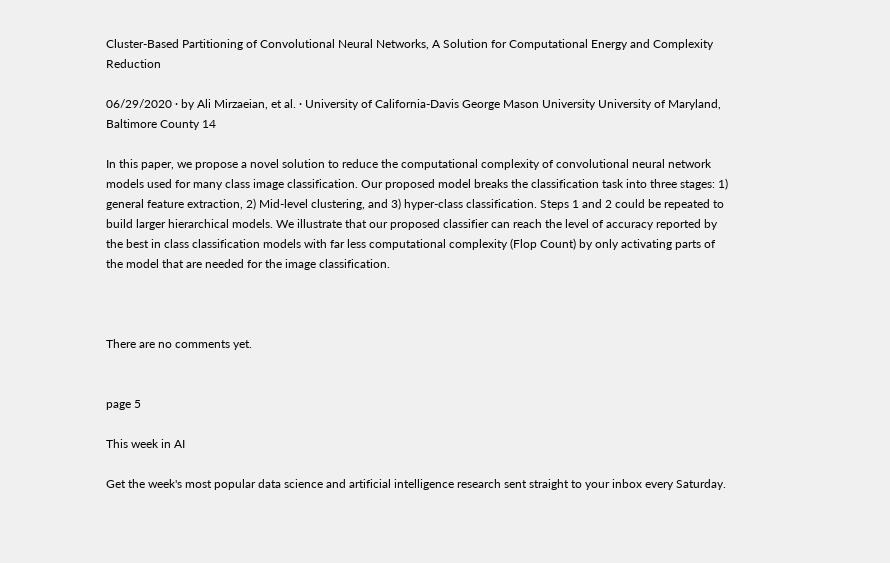Cluster-Based Partitioning of Convolutional Neural Networks, A Solution for Computational Energy and Complexity Reduction

06/29/2020 ∙ by Ali Mirzaeian, et al. ∙ University of California-Davis George Mason University University of Maryland, Baltimore County 14

In this paper, we propose a novel solution to reduce the computational complexity of convolutional neural network models used for many class image classification. Our proposed model breaks the classification task into three stages: 1) general feature extraction, 2) Mid-level clustering, and 3) hyper-class classification. Steps 1 and 2 could be repeated to build larger hierarchical models. We illustrate that our proposed classifier can reach the level of accuracy reported by the best in class classification models with far less computational complexity (Flop Count) by only activating parts of the model that are needed for the image classification.



There are no comments yet.


page 5

This week in AI

Get the week's most popular data science and artificial intelligence research sent straight to your inbox every Saturday.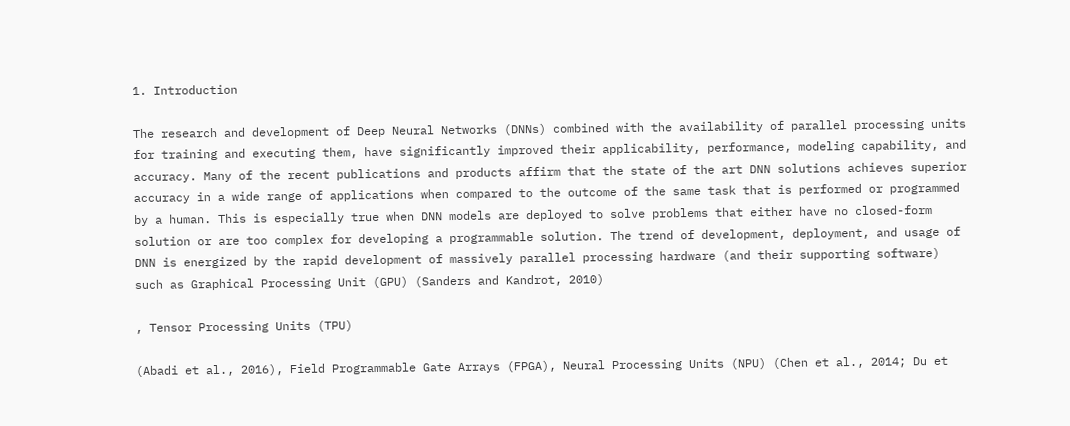1. Introduction

The research and development of Deep Neural Networks (DNNs) combined with the availability of parallel processing units for training and executing them, have significantly improved their applicability, performance, modeling capability, and accuracy. Many of the recent publications and products affirm that the state of the art DNN solutions achieves superior accuracy in a wide range of applications when compared to the outcome of the same task that is performed or programmed by a human. This is especially true when DNN models are deployed to solve problems that either have no closed-form solution or are too complex for developing a programmable solution. The trend of development, deployment, and usage of DNN is energized by the rapid development of massively parallel processing hardware (and their supporting software) such as Graphical Processing Unit (GPU) (Sanders and Kandrot, 2010)

, Tensor Processing Units (TPU)

(Abadi et al., 2016), Field Programmable Gate Arrays (FPGA), Neural Processing Units (NPU) (Chen et al., 2014; Du et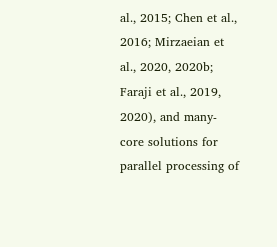al., 2015; Chen et al., 2016; Mirzaeian et al., 2020, 2020b; Faraji et al., 2019, 2020), and many-core solutions for parallel processing of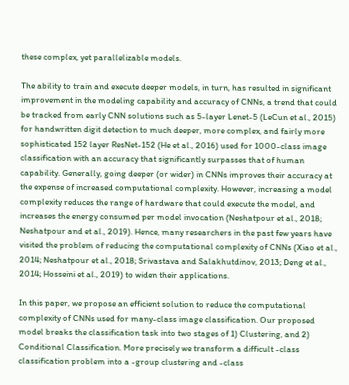these complex, yet parallelizable models.

The ability to train and execute deeper models, in turn, has resulted in significant improvement in the modeling capability and accuracy of CNNs, a trend that could be tracked from early CNN solutions such as 5-layer Lenet-5 (LeCun et al., 2015) for handwritten digit detection to much deeper, more complex, and fairly more sophisticated 152 layer ResNet-152 (He et al., 2016) used for 1000-class image classification with an accuracy that significantly surpasses that of human capability. Generally, going deeper (or wider) in CNNs improves their accuracy at the expense of increased computational complexity. However, increasing a model complexity reduces the range of hardware that could execute the model, and increases the energy consumed per model invocation (Neshatpour et al., 2018; Neshatpour and et al., 2019). Hence, many researchers in the past few years have visited the problem of reducing the computational complexity of CNNs (Xiao et al., 2014; Neshatpour et al., 2018; Srivastava and Salakhutdinov, 2013; Deng et al., 2014; Hosseini et al., 2019) to widen their applications.

In this paper, we propose an efficient solution to reduce the computational complexity of CNNs used for many-class image classification. Our proposed model breaks the classification task into two stages of 1) Clustering, and 2) Conditional Classification. More precisely we transform a difficult -class classification problem into a -group clustering and -class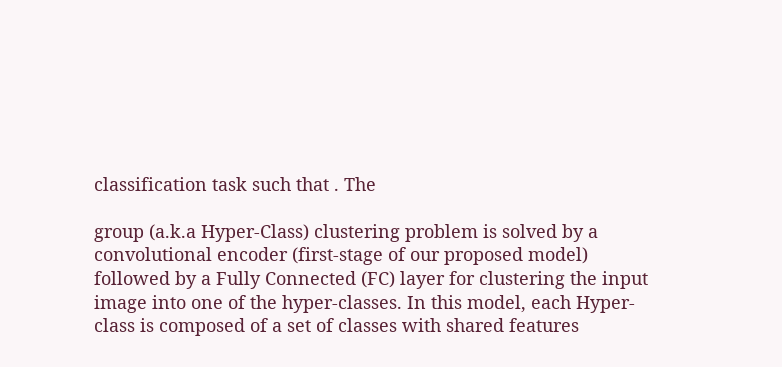classification task such that . The

group (a.k.a Hyper-Class) clustering problem is solved by a convolutional encoder (first-stage of our proposed model) followed by a Fully Connected (FC) layer for clustering the input image into one of the hyper-classes. In this model, each Hyper-class is composed of a set of classes with shared features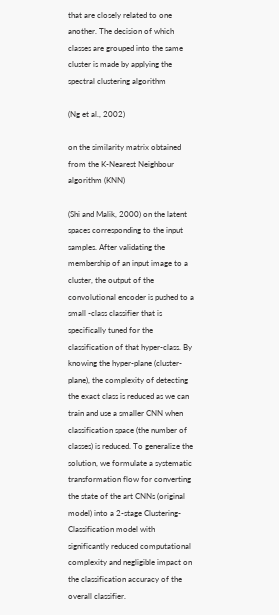that are closely related to one another. The decision of which classes are grouped into the same cluster is made by applying the spectral clustering algorithm

(Ng et al., 2002)

on the similarity matrix obtained from the K-Nearest Neighbour algorithm (KNN)

(Shi and Malik, 2000) on the latent spaces corresponding to the input samples. After validating the membership of an input image to a cluster, the output of the convolutional encoder is pushed to a small -class classifier that is specifically tuned for the classification of that hyper-class. By knowing the hyper-plane (cluster-plane), the complexity of detecting the exact class is reduced as we can train and use a smaller CNN when classification space (the number of classes) is reduced. To generalize the solution, we formulate a systematic transformation flow for converting the state of the art CNNs (original model) into a 2-stage Clustering-Classification model with significantly reduced computational complexity and negligible impact on the classification accuracy of the overall classifier.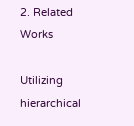2. Related Works

Utilizing hierarchical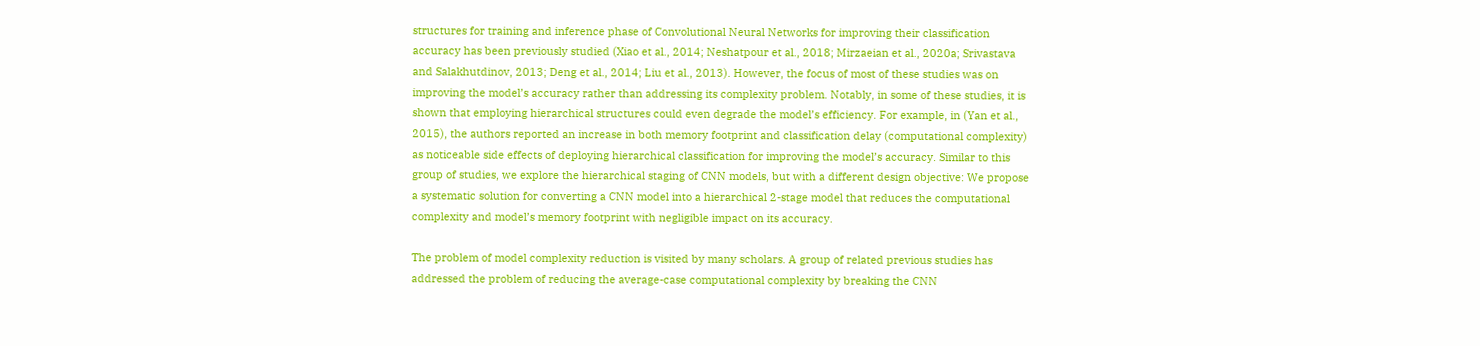structures for training and inference phase of Convolutional Neural Networks for improving their classification accuracy has been previously studied (Xiao et al., 2014; Neshatpour et al., 2018; Mirzaeian et al., 2020a; Srivastava and Salakhutdinov, 2013; Deng et al., 2014; Liu et al., 2013). However, the focus of most of these studies was on improving the model’s accuracy rather than addressing its complexity problem. Notably, in some of these studies, it is shown that employing hierarchical structures could even degrade the model’s efficiency. For example, in (Yan et al., 2015), the authors reported an increase in both memory footprint and classification delay (computational complexity) as noticeable side effects of deploying hierarchical classification for improving the model’s accuracy. Similar to this group of studies, we explore the hierarchical staging of CNN models, but with a different design objective: We propose a systematic solution for converting a CNN model into a hierarchical 2-stage model that reduces the computational complexity and model’s memory footprint with negligible impact on its accuracy.

The problem of model complexity reduction is visited by many scholars. A group of related previous studies has addressed the problem of reducing the average-case computational complexity by breaking the CNN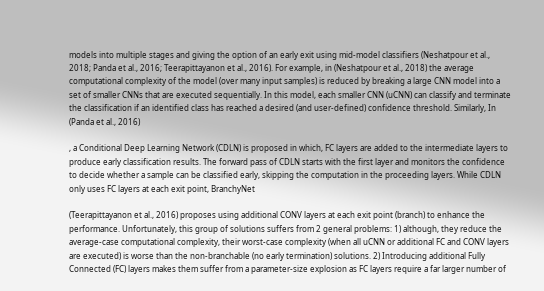models into multiple stages and giving the option of an early exit using mid-model classifiers (Neshatpour et al., 2018; Panda et al., 2016; Teerapittayanon et al., 2016). For example, in (Neshatpour et al., 2018) the average computational complexity of the model (over many input samples) is reduced by breaking a large CNN model into a set of smaller CNNs that are executed sequentially. In this model, each smaller CNN (uCNN) can classify and terminate the classification if an identified class has reached a desired (and user-defined) confidence threshold. Similarly, In (Panda et al., 2016)

, a Conditional Deep Learning Network (CDLN) is proposed in which, FC layers are added to the intermediate layers to produce early classification results. The forward pass of CDLN starts with the first layer and monitors the confidence to decide whether a sample can be classified early, skipping the computation in the proceeding layers. While CDLN only uses FC layers at each exit point, BranchyNet

(Teerapittayanon et al., 2016) proposes using additional CONV layers at each exit point (branch) to enhance the performance. Unfortunately, this group of solutions suffers from 2 general problems: 1) although, they reduce the average-case computational complexity, their worst-case complexity (when all uCNN or additional FC and CONV layers are executed) is worse than the non-branchable (no early termination) solutions. 2) Introducing additional Fully Connected (FC) layers makes them suffer from a parameter-size explosion as FC layers require a far larger number of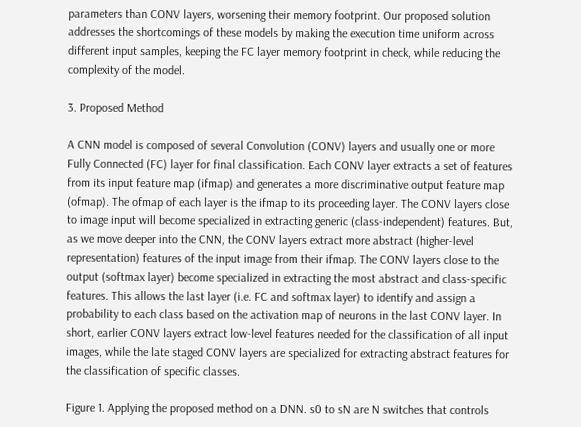parameters than CONV layers, worsening their memory footprint. Our proposed solution addresses the shortcomings of these models by making the execution time uniform across different input samples, keeping the FC layer memory footprint in check, while reducing the complexity of the model.

3. Proposed Method

A CNN model is composed of several Convolution (CONV) layers and usually one or more Fully Connected (FC) layer for final classification. Each CONV layer extracts a set of features from its input feature map (ifmap) and generates a more discriminative output feature map (ofmap). The ofmap of each layer is the ifmap to its proceeding layer. The CONV layers close to image input will become specialized in extracting generic (class-independent) features. But, as we move deeper into the CNN, the CONV layers extract more abstract (higher-level representation) features of the input image from their ifmap. The CONV layers close to the output (softmax layer) become specialized in extracting the most abstract and class-specific features. This allows the last layer (i.e. FC and softmax layer) to identify and assign a probability to each class based on the activation map of neurons in the last CONV layer. In short, earlier CONV layers extract low-level features needed for the classification of all input images, while the late staged CONV layers are specialized for extracting abstract features for the classification of specific classes.

Figure 1. Applying the proposed method on a DNN. s0 to sN are N switches that controls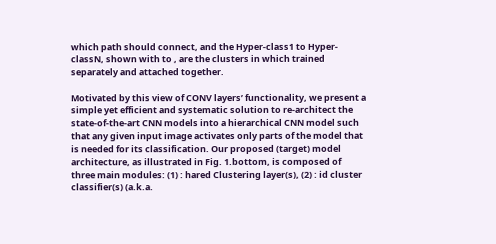which path should connect, and the Hyper-class1 to Hyper-classN, shown with to , are the clusters in which trained separately and attached together.

Motivated by this view of CONV layers’ functionality, we present a simple yet efficient and systematic solution to re-architect the state-of-the-art CNN models into a hierarchical CNN model such that any given input image activates only parts of the model that is needed for its classification. Our proposed (target) model architecture, as illustrated in Fig. 1.bottom, is composed of three main modules: (1) : hared Clustering layer(s), (2) : id cluster classifier(s) (a.k.a.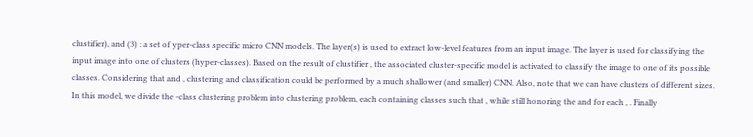clustifier), and (3) : a set of yper-class specific micro CNN models. The layer(s) is used to extract low-level features from an input image. The layer is used for classifying the input image into one of clusters (hyper-classes). Based on the result of clustifier , the associated cluster-specific model is activated to classify the image to one of its possible classes. Considering that and , clustering and classification could be performed by a much shallower (and smaller) CNN. Also, note that we can have clusters of different sizes. In this model, we divide the -class clustering problem into clustering problem, each containing classes such that , while still honoring the and for each , . Finally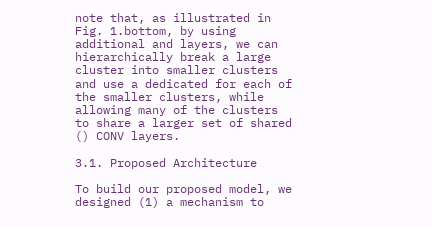note that, as illustrated in Fig. 1.bottom, by using additional and layers, we can hierarchically break a large cluster into smaller clusters and use a dedicated for each of the smaller clusters, while allowing many of the clusters to share a larger set of shared () CONV layers.

3.1. Proposed Architecture

To build our proposed model, we designed (1) a mechanism to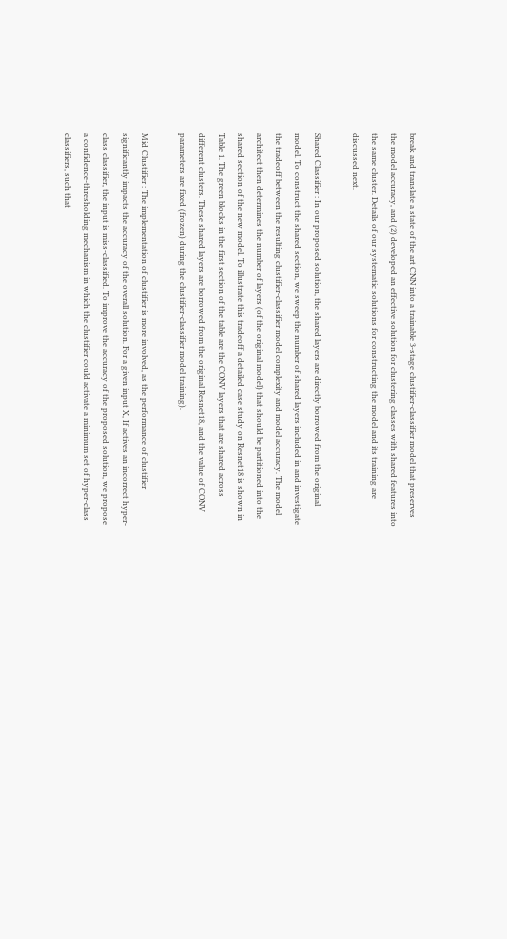break and translate a state of the art CNN into a trainable 3-stage clustifier-classifier model that preserves the model accuracy, and (2) developed an effective solution for clustering classes with shared features into the same cluster. Details of our systematic solutions for constructing the model and its training are discussed next.

Shared Classifier : In our proposed solution, the shared layers are directly borrowed from the original model. To construct the shared section, we sweep the number of shared layers included in and investigate the tradeoff between the resulting clustifier-classifier model complexity and model accuracy. The model architect then determines the number of layers (of the original model) that should be partitioned into the shared section of the new model. To illustrate this tradeoff a detailed case study on Resnet18 is shown in Table 1. The green blocks in the first section of the table are the CONV layers that are shared across different clusters. These shared layers are borrowed from the original Resnet18, and the value of CONV parameters are fixed (frozen) during the clustifier-classifier model training).

Mid Clustifier : The implementation of clustifier is more involved, as the performance of clustifier significantly impacts the accuracy of the overall solution. For a given input X, If actives an incorrect hyper-class classifier, the input is miss-classified. To improve the accuracy of the proposed solution, we propose a confidence-thresholding mechanism in which the clustifier could activate a minimum set of hyper-class classifiers, such that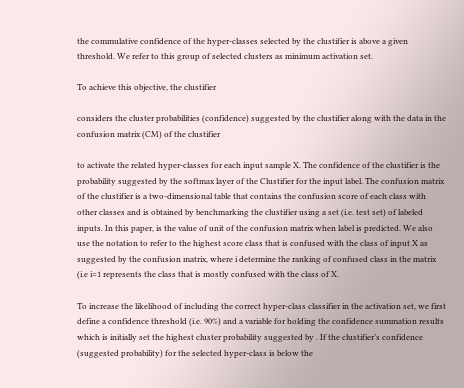the commulative confidence of the hyper-classes selected by the clustifier is above a given threshold. We refer to this group of selected clusters as minimum activation set.

To achieve this objective, the clustifier

considers the cluster probabilities (confidence) suggested by the clustifier along with the data in the confusion matrix (CM) of the clustifier

to activate the related hyper-classes for each input sample X. The confidence of the clustifier is the probability suggested by the softmax layer of the Clustifier for the input label. The confusion matrix of the clustifier is a two-dimensional table that contains the confusion score of each class with other classes and is obtained by benchmarking the clustifier using a set (i.e. test set) of labeled inputs. In this paper, is the value of unit of the confusion matrix when label is predicted. We also use the notation to refer to the highest score class that is confused with the class of input X as suggested by the confusion matrix, where i determine the ranking of confused class in the matrix (i.e i=1 represents the class that is mostly confused with the class of X.

To increase the likelihood of including the correct hyper-class classifier in the activation set, we first define a confidence threshold (i.e. 90%) and a variable for holding the confidence summation results which is initially set the highest cluster probability suggested by . If the clustifier’s confidence (suggested probability) for the selected hyper-class is below the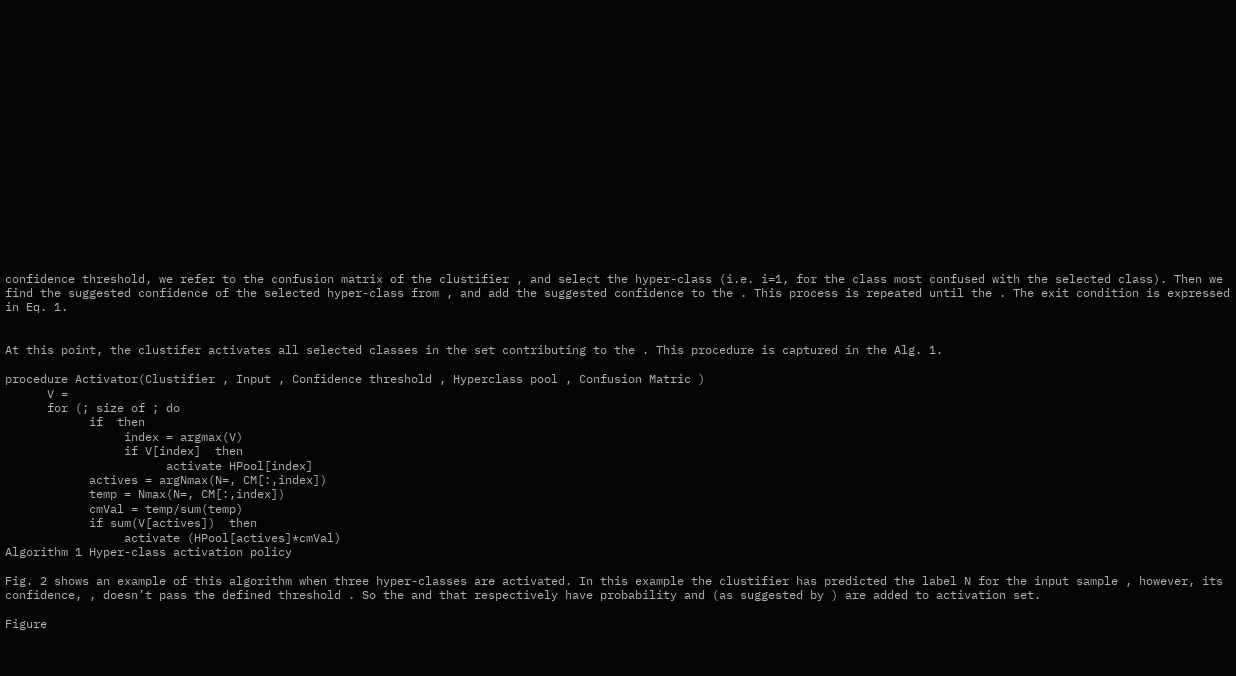confidence threshold, we refer to the confusion matrix of the clustifier , and select the hyper-class (i.e. i=1, for the class most confused with the selected class). Then we find the suggested confidence of the selected hyper-class from , and add the suggested confidence to the . This process is repeated until the . The exit condition is expressed in Eq. 1.


At this point, the clustifer activates all selected classes in the set contributing to the . This procedure is captured in the Alg. 1.

procedure Activator(Clustifier , Input , Confidence threshold , Hyperclass pool , Confusion Matric )
      V =
      for (; size of ; do
            if  then
                 index = argmax(V)
                 if V[index]  then
                       activate HPool[index]
            actives = argNmax(N=, CM[:,index])
            temp = Nmax(N=, CM[:,index])
            cmVal = temp/sum(temp)
            if sum(V[actives])  then
                 activate (HPool[actives]*cmVal)
Algorithm 1 Hyper-class activation policy

Fig. 2 shows an example of this algorithm when three hyper-classes are activated. In this example the clustifier has predicted the label N for the input sample , however, its confidence, , doesn’t pass the defined threshold . So the and that respectively have probability and (as suggested by ) are added to activation set.

Figure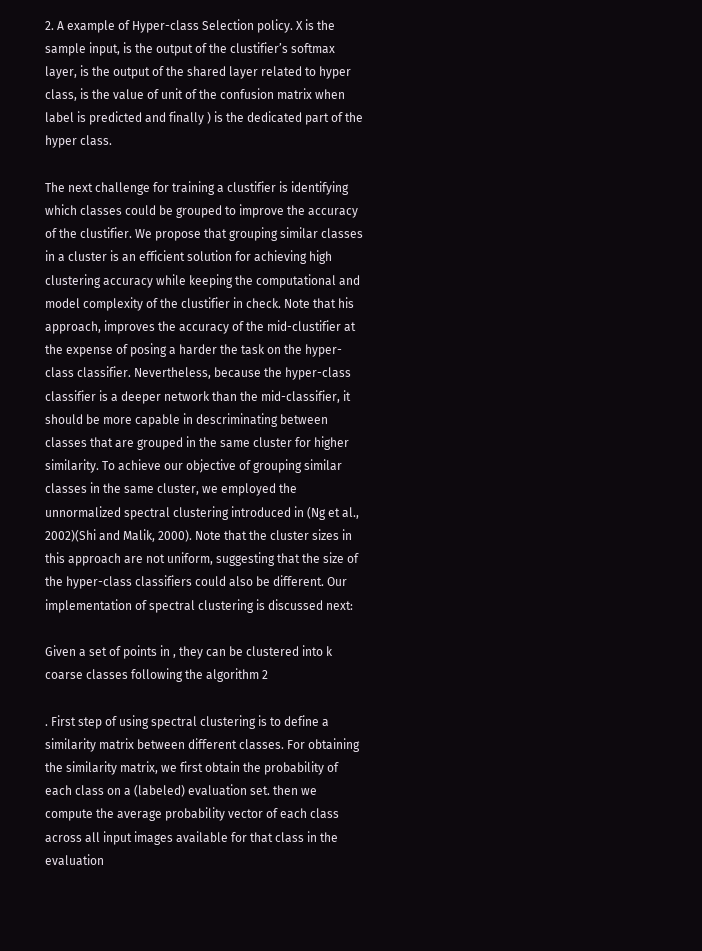2. A example of Hyper-class Selection policy. X is the sample input, is the output of the clustifier’s softmax layer, is the output of the shared layer related to hyper class, is the value of unit of the confusion matrix when label is predicted and finally ) is the dedicated part of the hyper class.

The next challenge for training a clustifier is identifying which classes could be grouped to improve the accuracy of the clustifier. We propose that grouping similar classes in a cluster is an efficient solution for achieving high clustering accuracy while keeping the computational and model complexity of the clustifier in check. Note that his approach, improves the accuracy of the mid-clustifier at the expense of posing a harder the task on the hyper-class classifier. Nevertheless, because the hyper-class classifier is a deeper network than the mid-classifier, it should be more capable in descriminating between classes that are grouped in the same cluster for higher similarity. To achieve our objective of grouping similar classes in the same cluster, we employed the unnormalized spectral clustering introduced in (Ng et al., 2002)(Shi and Malik, 2000). Note that the cluster sizes in this approach are not uniform, suggesting that the size of the hyper-class classifiers could also be different. Our implementation of spectral clustering is discussed next:

Given a set of points in , they can be clustered into k coarse classes following the algorithm 2

. First step of using spectral clustering is to define a similarity matrix between different classes. For obtaining the similarity matrix, we first obtain the probability of each class on a (labeled) evaluation set. then we compute the average probability vector of each class across all input images available for that class in the evaluation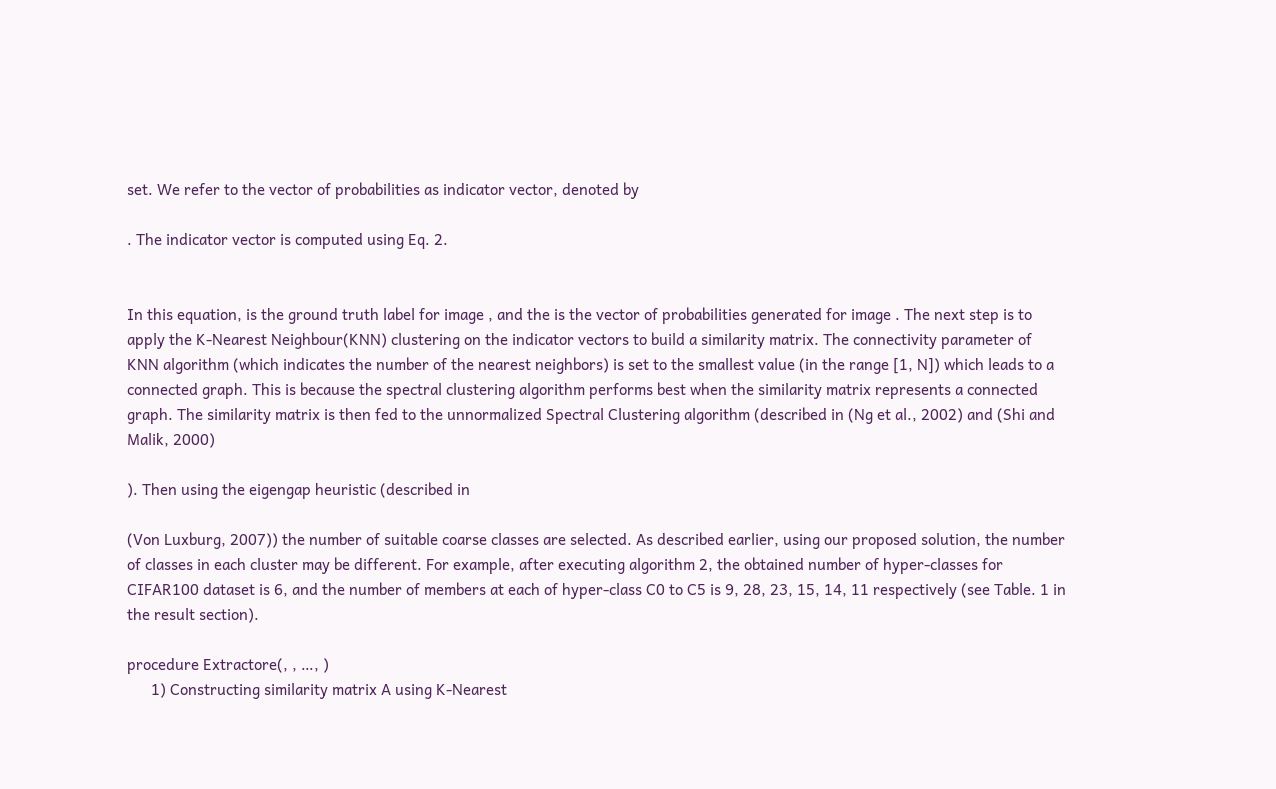set. We refer to the vector of probabilities as indicator vector, denoted by

. The indicator vector is computed using Eq. 2.


In this equation, is the ground truth label for image , and the is the vector of probabilities generated for image . The next step is to apply the K-Nearest Neighbour(KNN) clustering on the indicator vectors to build a similarity matrix. The connectivity parameter of KNN algorithm (which indicates the number of the nearest neighbors) is set to the smallest value (in the range [1, N]) which leads to a connected graph. This is because the spectral clustering algorithm performs best when the similarity matrix represents a connected graph. The similarity matrix is then fed to the unnormalized Spectral Clustering algorithm (described in (Ng et al., 2002) and (Shi and Malik, 2000)

). Then using the eigengap heuristic (described in

(Von Luxburg, 2007)) the number of suitable coarse classes are selected. As described earlier, using our proposed solution, the number of classes in each cluster may be different. For example, after executing algorithm 2, the obtained number of hyper-classes for CIFAR100 dataset is 6, and the number of members at each of hyper-class C0 to C5 is 9, 28, 23, 15, 14, 11 respectively (see Table. 1 in the result section).

procedure Extractore(, , …, )
      1) Constructing similarity matrix A using K-Nearest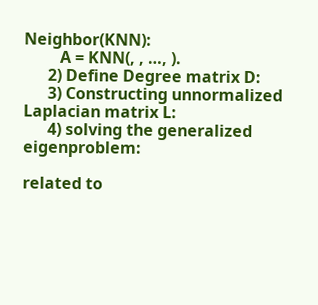Neighbor(KNN):
         A = KNN(, , …, ).
      2) Define Degree matrix D:
      3) Constructing unnormalized Laplacian matrix L:
      4) solving the generalized eigenproblem:

related to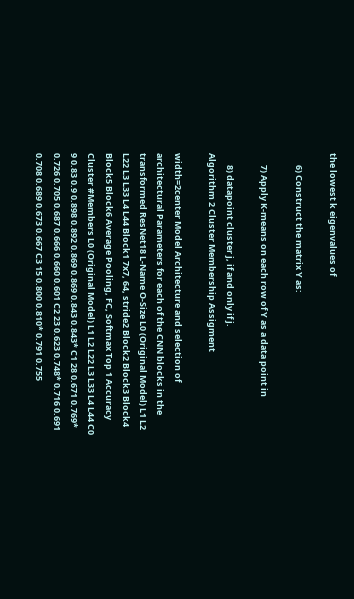the lowest k eigenvalues of

      6) Construct the matrix Y as:

      7) Apply K-means on each row of Y as a data point in

      8) datapoint cluster j, if and only if j.
Algorithm 2 Cluster Membership Assigment

width=2center Model Architecture and selection of architectural Parameters for each of the CNN blocks in the transformed ResNet18 L-Name O-Size L0 (Original Model) L1 L2 L22 L3 L33 L4 L44 Block1 7x7, 64, stride2 Block2 Block3 Block4 Block5 Block6 Average Pooling, FC, Softmax Top 1 Accuracy Cluster #Members L0 (Original Model) L1 L2 L22 L3 L33 L4 L44 C0 9 0.83 0.9 0.898 0.892 0.869 0.869 0.843 0.843* C1 28 0.671 0.769* 0.726 0.705 0.687 0.666 0.660 0.601 C2 23 0.623 0.748* 0.716 0.691 0.708 0.689 0.673 0.667 C3 15 0.800 0.810* 0.791 0.755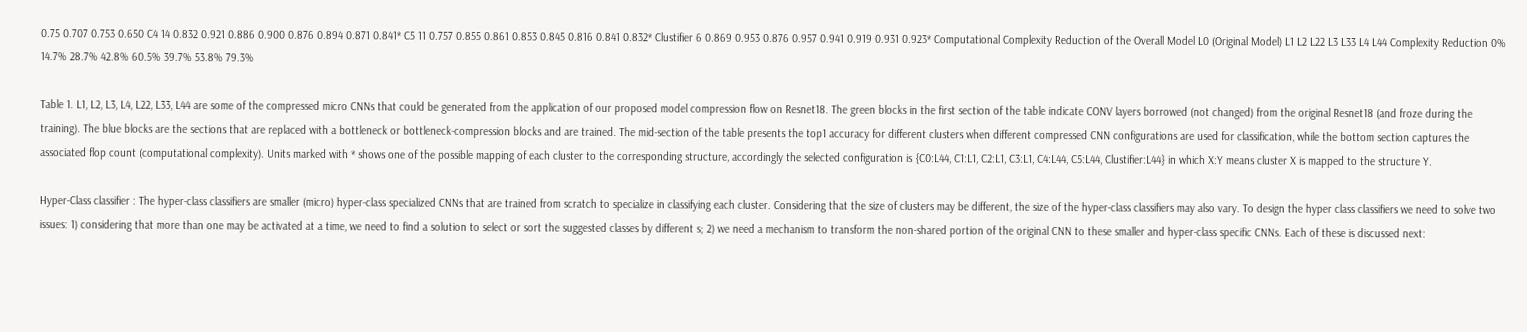0.75 0.707 0.753 0.650 C4 14 0.832 0.921 0.886 0.900 0.876 0.894 0.871 0.841* C5 11 0.757 0.855 0.861 0.853 0.845 0.816 0.841 0.832* Clustifier 6 0.869 0.953 0.876 0.957 0.941 0.919 0.931 0.923* Computational Complexity Reduction of the Overall Model L0 (Original Model) L1 L2 L22 L3 L33 L4 L44 Complexity Reduction 0% 14.7% 28.7% 42.8% 60.5% 39.7% 53.8% 79.3%

Table 1. L1, L2, L3, L4, L22, L33, L44 are some of the compressed micro CNNs that could be generated from the application of our proposed model compression flow on Resnet18. The green blocks in the first section of the table indicate CONV layers borrowed (not changed) from the original Resnet18 (and froze during the training). The blue blocks are the sections that are replaced with a bottleneck or bottleneck-compression blocks and are trained. The mid-section of the table presents the top1 accuracy for different clusters when different compressed CNN configurations are used for classification, while the bottom section captures the associated flop count (computational complexity). Units marked with * shows one of the possible mapping of each cluster to the corresponding structure, accordingly the selected configuration is {C0:L44, C1:L1, C2:L1, C3:L1, C4:L44, C5:L44, Clustifier:L44} in which X:Y means cluster X is mapped to the structure Y.

Hyper-Class classifier : The hyper-class classifiers are smaller (micro) hyper-class specialized CNNs that are trained from scratch to specialize in classifying each cluster. Considering that the size of clusters may be different, the size of the hyper-class classifiers may also vary. To design the hyper class classifiers we need to solve two issues: 1) considering that more than one may be activated at a time, we need to find a solution to select or sort the suggested classes by different s; 2) we need a mechanism to transform the non-shared portion of the original CNN to these smaller and hyper-class specific CNNs. Each of these is discussed next: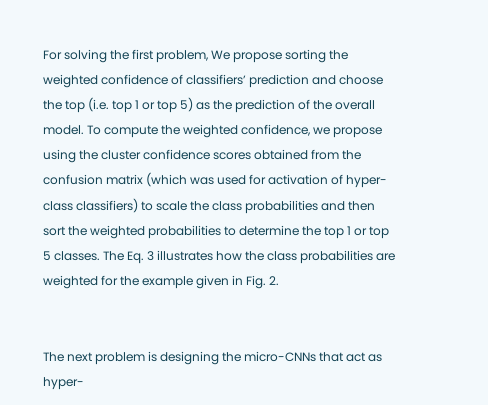For solving the first problem, We propose sorting the weighted confidence of classifiers’ prediction and choose the top (i.e. top 1 or top 5) as the prediction of the overall model. To compute the weighted confidence, we propose using the cluster confidence scores obtained from the confusion matrix (which was used for activation of hyper-class classifiers) to scale the class probabilities and then sort the weighted probabilities to determine the top 1 or top 5 classes. The Eq. 3 illustrates how the class probabilities are weighted for the example given in Fig. 2.


The next problem is designing the micro-CNNs that act as hyper-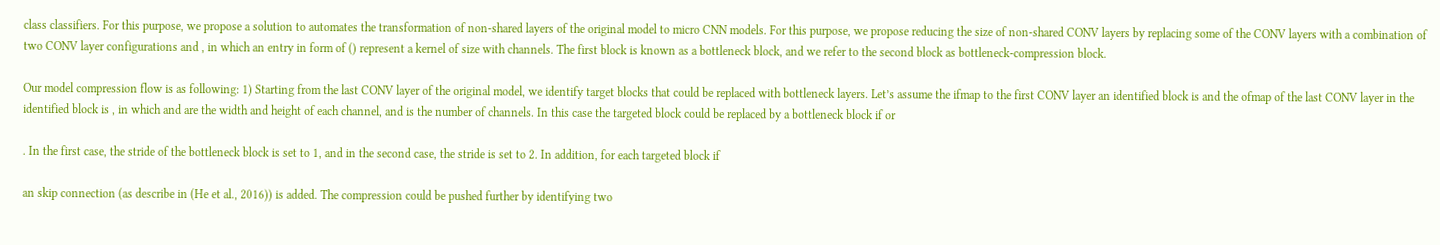class classifiers. For this purpose, we propose a solution to automates the transformation of non-shared layers of the original model to micro CNN models. For this purpose, we propose reducing the size of non-shared CONV layers by replacing some of the CONV layers with a combination of two CONV layer configurations and , in which an entry in form of () represent a kernel of size with channels. The first block is known as a bottleneck block, and we refer to the second block as bottleneck-compression block.

Our model compression flow is as following: 1) Starting from the last CONV layer of the original model, we identify target blocks that could be replaced with bottleneck layers. Let’s assume the ifmap to the first CONV layer an identified block is and the ofmap of the last CONV layer in the identified block is , in which and are the width and height of each channel, and is the number of channels. In this case the targeted block could be replaced by a bottleneck block if or

. In the first case, the stride of the bottleneck block is set to 1, and in the second case, the stride is set to 2. In addition, for each targeted block if

an skip connection (as describe in (He et al., 2016)) is added. The compression could be pushed further by identifying two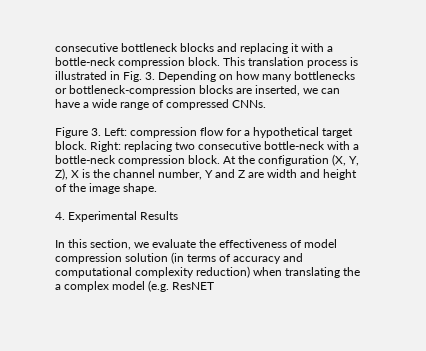consecutive bottleneck blocks and replacing it with a bottle-neck compression block. This translation process is illustrated in Fig. 3. Depending on how many bottlenecks or bottleneck-compression blocks are inserted, we can have a wide range of compressed CNNs.

Figure 3. Left: compression flow for a hypothetical target block. Right: replacing two consecutive bottle-neck with a bottle-neck compression block. At the configuration (X, Y, Z), X is the channel number, Y and Z are width and height of the image shape.

4. Experimental Results

In this section, we evaluate the effectiveness of model compression solution (in terms of accuracy and computational complexity reduction) when translating the a complex model (e.g. ResNET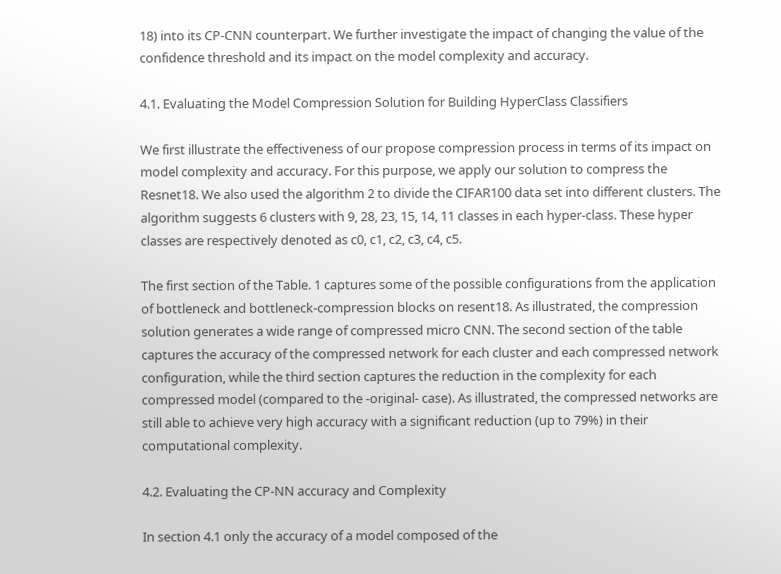18) into its CP-CNN counterpart. We further investigate the impact of changing the value of the confidence threshold and its impact on the model complexity and accuracy.

4.1. Evaluating the Model Compression Solution for Building HyperClass Classifiers

We first illustrate the effectiveness of our propose compression process in terms of its impact on model complexity and accuracy. For this purpose, we apply our solution to compress the Resnet18. We also used the algorithm 2 to divide the CIFAR100 data set into different clusters. The algorithm suggests 6 clusters with 9, 28, 23, 15, 14, 11 classes in each hyper-class. These hyper classes are respectively denoted as c0, c1, c2, c3, c4, c5.

The first section of the Table. 1 captures some of the possible configurations from the application of bottleneck and bottleneck-compression blocks on resent18. As illustrated, the compression solution generates a wide range of compressed micro CNN. The second section of the table captures the accuracy of the compressed network for each cluster and each compressed network configuration, while the third section captures the reduction in the complexity for each compressed model (compared to the -original- case). As illustrated, the compressed networks are still able to achieve very high accuracy with a significant reduction (up to 79%) in their computational complexity.

4.2. Evaluating the CP-NN accuracy and Complexity

In section 4.1 only the accuracy of a model composed of the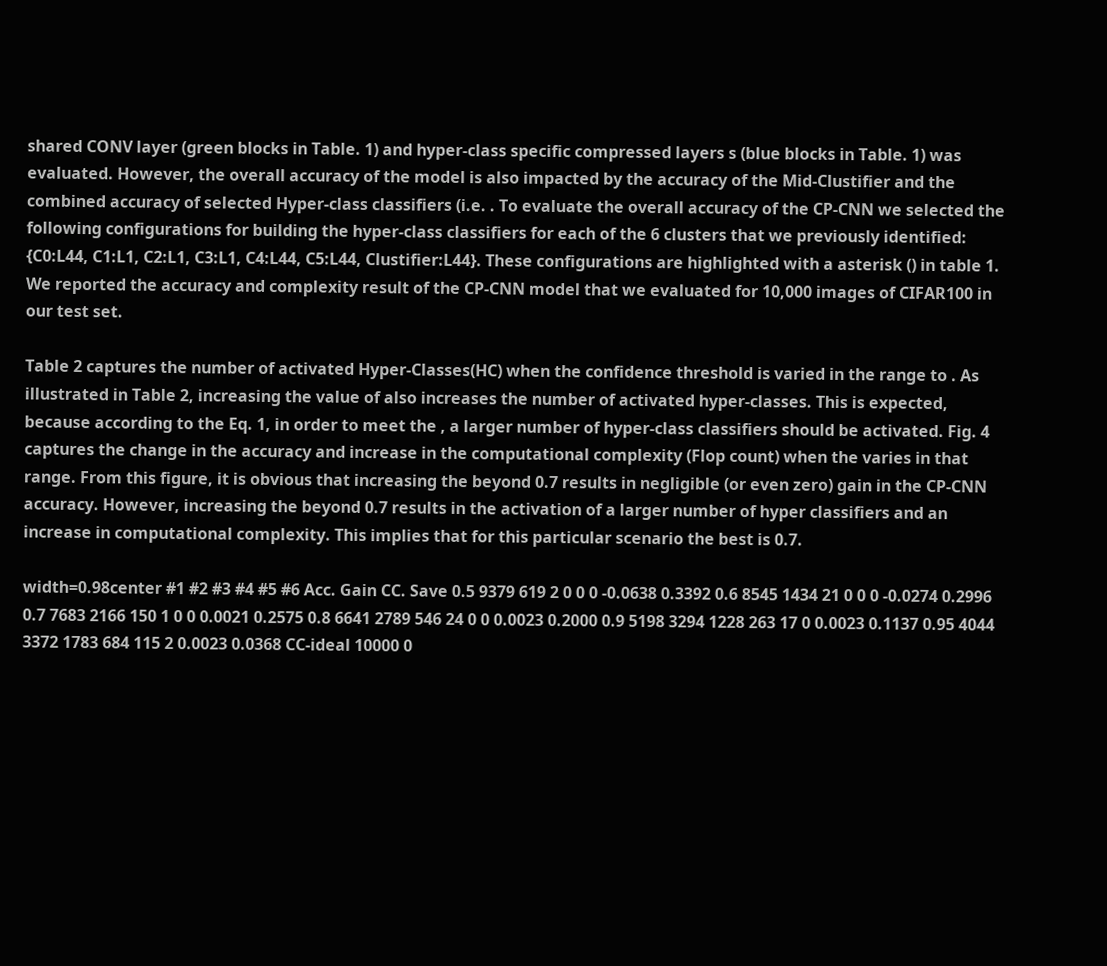shared CONV layer (green blocks in Table. 1) and hyper-class specific compressed layers s (blue blocks in Table. 1) was evaluated. However, the overall accuracy of the model is also impacted by the accuracy of the Mid-Clustifier and the combined accuracy of selected Hyper-class classifiers (i.e. . To evaluate the overall accuracy of the CP-CNN we selected the following configurations for building the hyper-class classifiers for each of the 6 clusters that we previously identified: {C0:L44, C1:L1, C2:L1, C3:L1, C4:L44, C5:L44, Clustifier:L44}. These configurations are highlighted with a asterisk () in table 1. We reported the accuracy and complexity result of the CP-CNN model that we evaluated for 10,000 images of CIFAR100 in our test set.

Table 2 captures the number of activated Hyper-Classes(HC) when the confidence threshold is varied in the range to . As illustrated in Table 2, increasing the value of also increases the number of activated hyper-classes. This is expected, because according to the Eq. 1, in order to meet the , a larger number of hyper-class classifiers should be activated. Fig. 4 captures the change in the accuracy and increase in the computational complexity (Flop count) when the varies in that range. From this figure, it is obvious that increasing the beyond 0.7 results in negligible (or even zero) gain in the CP-CNN accuracy. However, increasing the beyond 0.7 results in the activation of a larger number of hyper classifiers and an increase in computational complexity. This implies that for this particular scenario the best is 0.7.

width=0.98center #1 #2 #3 #4 #5 #6 Acc. Gain CC. Save 0.5 9379 619 2 0 0 0 -0.0638 0.3392 0.6 8545 1434 21 0 0 0 -0.0274 0.2996 0.7 7683 2166 150 1 0 0 0.0021 0.2575 0.8 6641 2789 546 24 0 0 0.0023 0.2000 0.9 5198 3294 1228 263 17 0 0.0023 0.1137 0.95 4044 3372 1783 684 115 2 0.0023 0.0368 CC-ideal 10000 0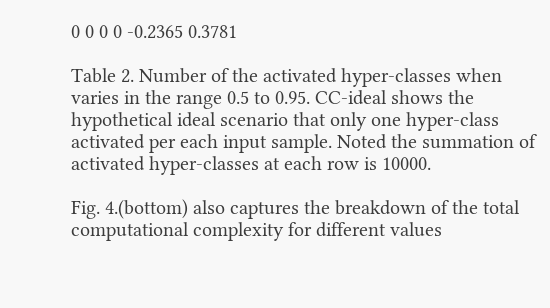0 0 0 0 -0.2365 0.3781

Table 2. Number of the activated hyper-classes when varies in the range 0.5 to 0.95. CC-ideal shows the hypothetical ideal scenario that only one hyper-class activated per each input sample. Noted the summation of activated hyper-classes at each row is 10000.

Fig. 4.(bottom) also captures the breakdown of the total computational complexity for different values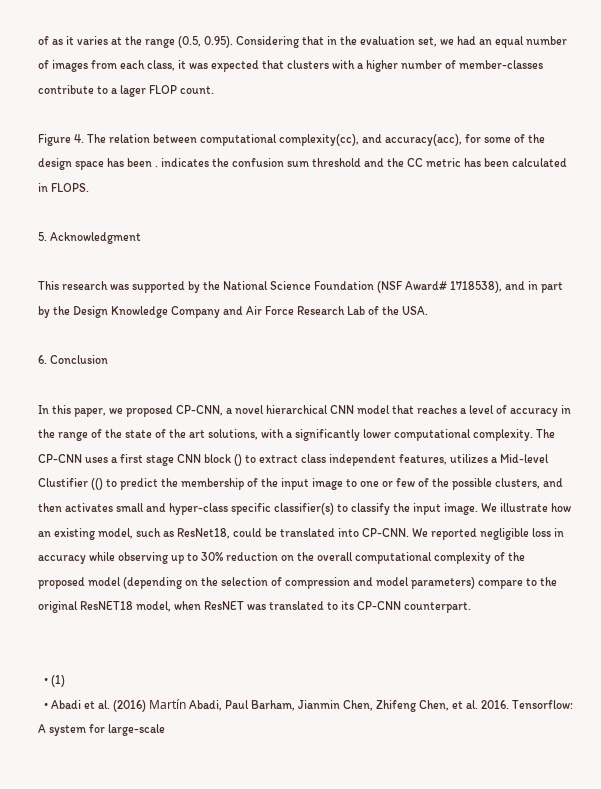of as it varies at the range (0.5, 0.95). Considering that in the evaluation set, we had an equal number of images from each class, it was expected that clusters with a higher number of member-classes contribute to a lager FLOP count.

Figure 4. The relation between computational complexity(cc), and accuracy(acc), for some of the design space has been . indicates the confusion sum threshold and the CC metric has been calculated in FLOPS.

5. Acknowledgment

This research was supported by the National Science Foundation (NSF Award# 1718538), and in part by the Design Knowledge Company and Air Force Research Lab of the USA.

6. Conclusion

In this paper, we proposed CP-CNN, a novel hierarchical CNN model that reaches a level of accuracy in the range of the state of the art solutions, with a significantly lower computational complexity. The CP-CNN uses a first stage CNN block () to extract class independent features, utilizes a Mid-level Clustifier (() to predict the membership of the input image to one or few of the possible clusters, and then activates small and hyper-class specific classifier(s) to classify the input image. We illustrate how an existing model, such as ResNet18, could be translated into CP-CNN. We reported negligible loss in accuracy while observing up to 30% reduction on the overall computational complexity of the proposed model (depending on the selection of compression and model parameters) compare to the original ResNET18 model, when ResNET was translated to its CP-CNN counterpart.


  • (1)
  • Abadi et al. (2016) Martín Abadi, Paul Barham, Jianmin Chen, Zhifeng Chen, et al. 2016. Tensorflow: A system for large-scale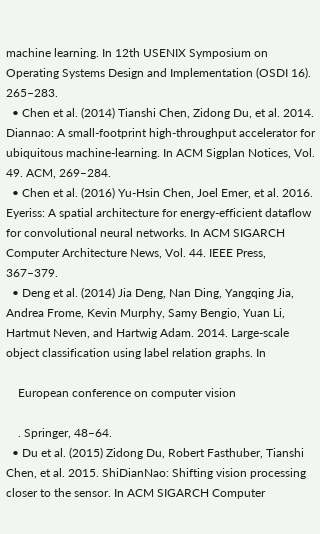machine learning. In 12th USENIX Symposium on Operating Systems Design and Implementation (OSDI 16). 265–283.
  • Chen et al. (2014) Tianshi Chen, Zidong Du, et al. 2014. Diannao: A small-footprint high-throughput accelerator for ubiquitous machine-learning. In ACM Sigplan Notices, Vol. 49. ACM, 269–284.
  • Chen et al. (2016) Yu-Hsin Chen, Joel Emer, et al. 2016. Eyeriss: A spatial architecture for energy-efficient dataflow for convolutional neural networks. In ACM SIGARCH Computer Architecture News, Vol. 44. IEEE Press, 367–379.
  • Deng et al. (2014) Jia Deng, Nan Ding, Yangqing Jia, Andrea Frome, Kevin Murphy, Samy Bengio, Yuan Li, Hartmut Neven, and Hartwig Adam. 2014. Large-scale object classification using label relation graphs. In

    European conference on computer vision

    . Springer, 48–64.
  • Du et al. (2015) Zidong Du, Robert Fasthuber, Tianshi Chen, et al. 2015. ShiDianNao: Shifting vision processing closer to the sensor. In ACM SIGARCH Computer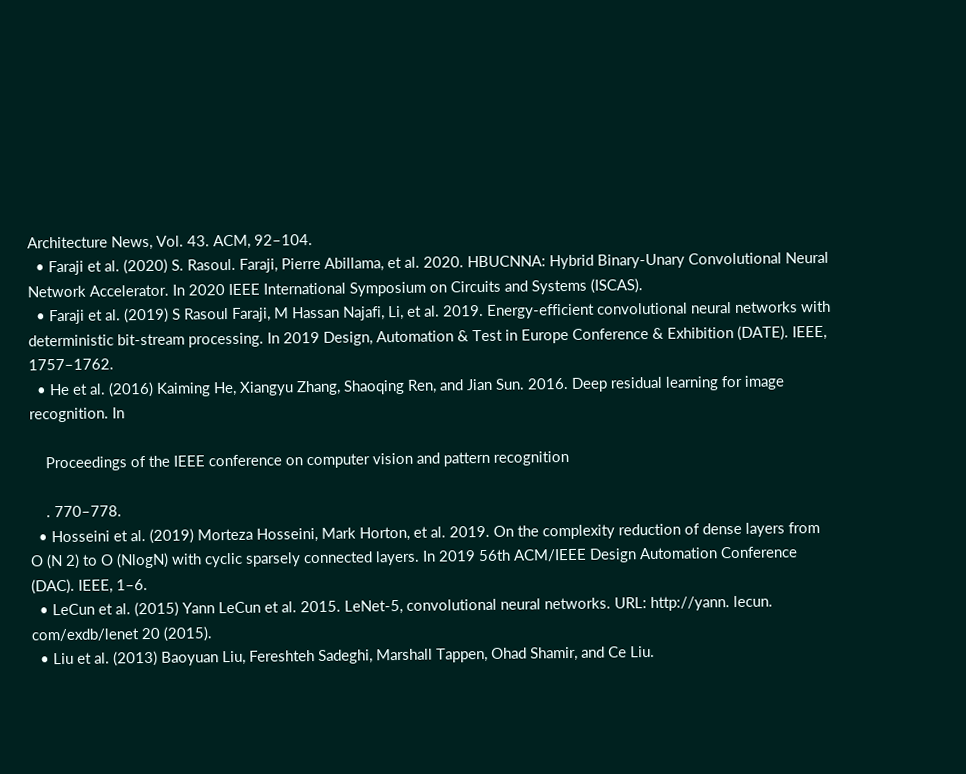Architecture News, Vol. 43. ACM, 92–104.
  • Faraji et al. (2020) S. Rasoul. Faraji, Pierre Abillama, et al. 2020. HBUCNNA: Hybrid Binary-Unary Convolutional Neural Network Accelerator. In 2020 IEEE International Symposium on Circuits and Systems (ISCAS).
  • Faraji et al. (2019) S Rasoul Faraji, M Hassan Najafi, Li, et al. 2019. Energy-efficient convolutional neural networks with deterministic bit-stream processing. In 2019 Design, Automation & Test in Europe Conference & Exhibition (DATE). IEEE, 1757–1762.
  • He et al. (2016) Kaiming He, Xiangyu Zhang, Shaoqing Ren, and Jian Sun. 2016. Deep residual learning for image recognition. In

    Proceedings of the IEEE conference on computer vision and pattern recognition

    . 770–778.
  • Hosseini et al. (2019) Morteza Hosseini, Mark Horton, et al. 2019. On the complexity reduction of dense layers from O (N 2) to O (NlogN) with cyclic sparsely connected layers. In 2019 56th ACM/IEEE Design Automation Conference (DAC). IEEE, 1–6.
  • LeCun et al. (2015) Yann LeCun et al. 2015. LeNet-5, convolutional neural networks. URL: http://yann. lecun. com/exdb/lenet 20 (2015).
  • Liu et al. (2013) Baoyuan Liu, Fereshteh Sadeghi, Marshall Tappen, Ohad Shamir, and Ce Liu.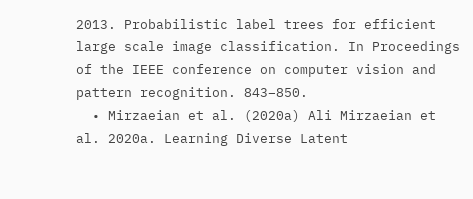2013. Probabilistic label trees for efficient large scale image classification. In Proceedings of the IEEE conference on computer vision and pattern recognition. 843–850.
  • Mirzaeian et al. (2020a) Ali Mirzaeian et al. 2020a. Learning Diverse Latent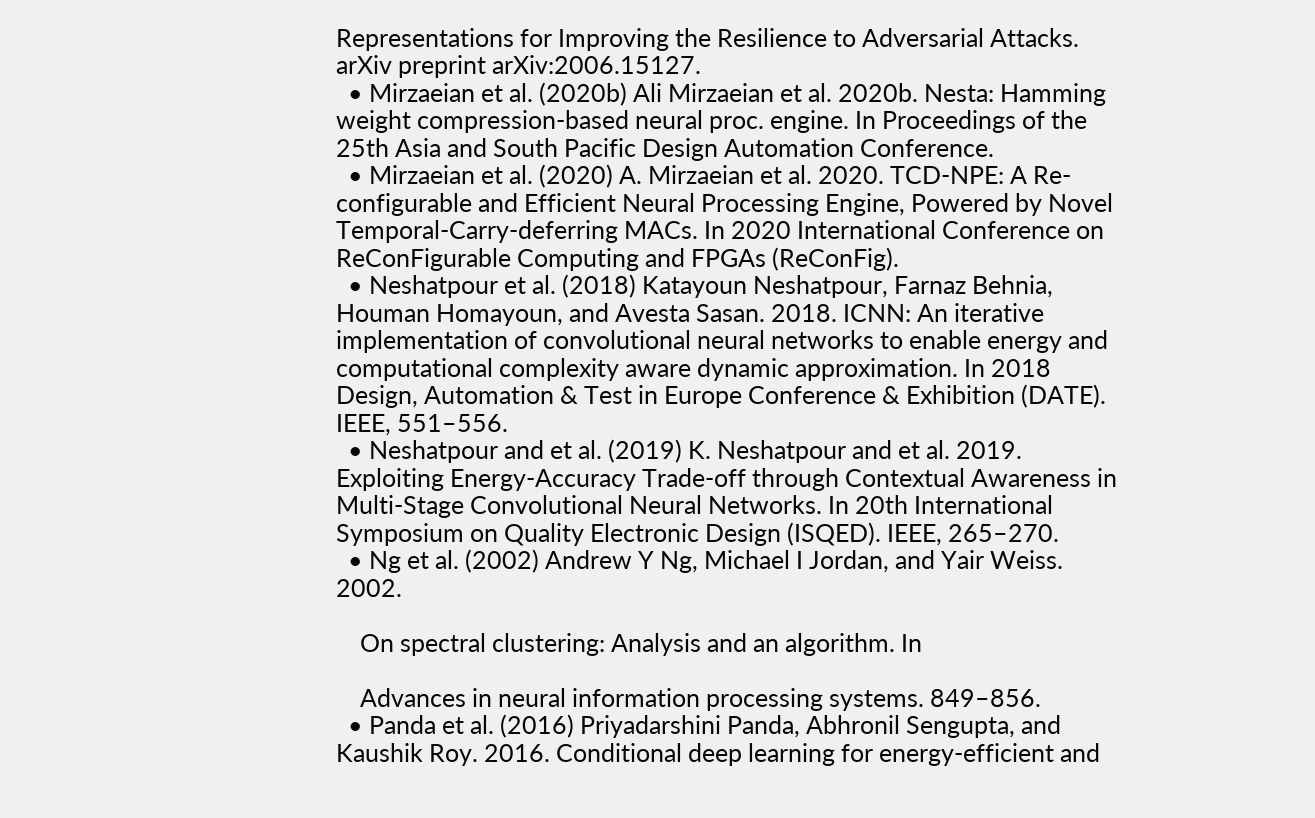Representations for Improving the Resilience to Adversarial Attacks. arXiv preprint arXiv:2006.15127.
  • Mirzaeian et al. (2020b) Ali Mirzaeian et al. 2020b. Nesta: Hamming weight compression-based neural proc. engine. In Proceedings of the 25th Asia and South Pacific Design Automation Conference.
  • Mirzaeian et al. (2020) A. Mirzaeian et al. 2020. TCD-NPE: A Re-configurable and Efficient Neural Processing Engine, Powered by Novel Temporal-Carry-deferring MACs. In 2020 International Conference on ReConFigurable Computing and FPGAs (ReConFig).
  • Neshatpour et al. (2018) Katayoun Neshatpour, Farnaz Behnia, Houman Homayoun, and Avesta Sasan. 2018. ICNN: An iterative implementation of convolutional neural networks to enable energy and computational complexity aware dynamic approximation. In 2018 Design, Automation & Test in Europe Conference & Exhibition (DATE). IEEE, 551–556.
  • Neshatpour and et al. (2019) K. Neshatpour and et al. 2019. Exploiting Energy-Accuracy Trade-off through Contextual Awareness in Multi-Stage Convolutional Neural Networks. In 20th International Symposium on Quality Electronic Design (ISQED). IEEE, 265–270.
  • Ng et al. (2002) Andrew Y Ng, Michael I Jordan, and Yair Weiss. 2002.

    On spectral clustering: Analysis and an algorithm. In

    Advances in neural information processing systems. 849–856.
  • Panda et al. (2016) Priyadarshini Panda, Abhronil Sengupta, and Kaushik Roy. 2016. Conditional deep learning for energy-efficient and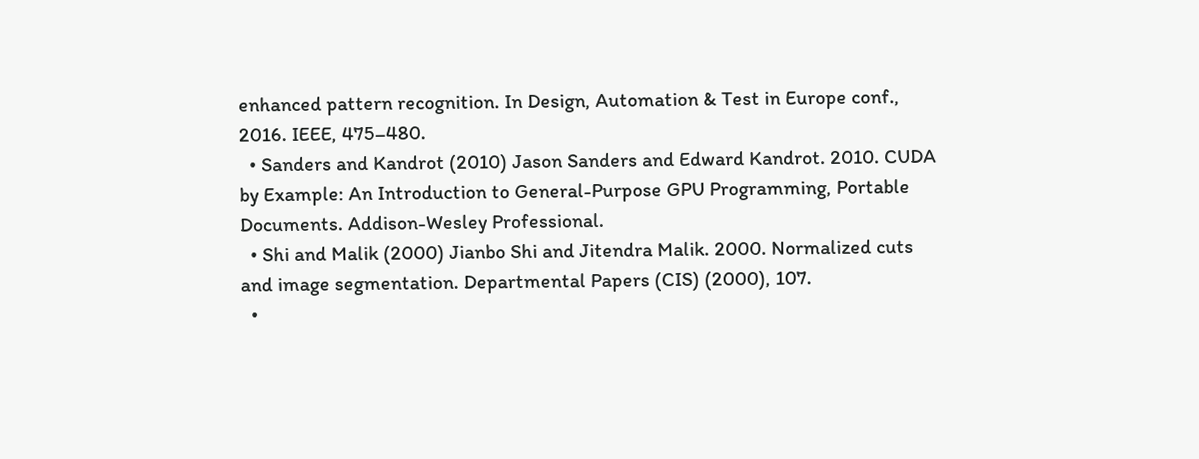enhanced pattern recognition. In Design, Automation & Test in Europe conf., 2016. IEEE, 475–480.
  • Sanders and Kandrot (2010) Jason Sanders and Edward Kandrot. 2010. CUDA by Example: An Introduction to General-Purpose GPU Programming, Portable Documents. Addison-Wesley Professional.
  • Shi and Malik (2000) Jianbo Shi and Jitendra Malik. 2000. Normalized cuts and image segmentation. Departmental Papers (CIS) (2000), 107.
  •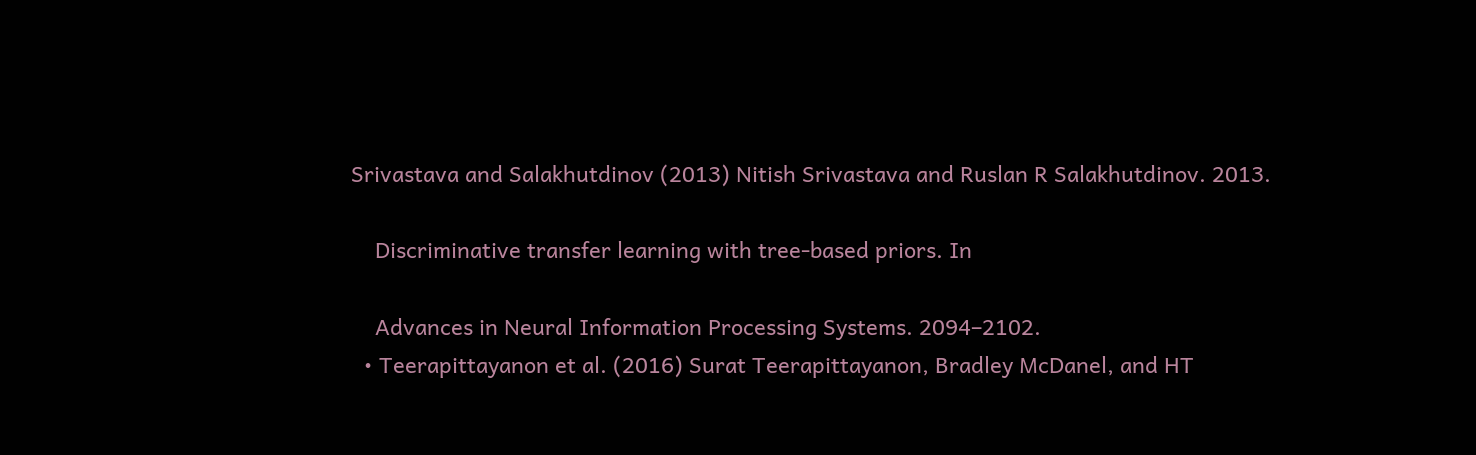Srivastava and Salakhutdinov (2013) Nitish Srivastava and Ruslan R Salakhutdinov. 2013.

    Discriminative transfer learning with tree-based priors. In

    Advances in Neural Information Processing Systems. 2094–2102.
  • Teerapittayanon et al. (2016) Surat Teerapittayanon, Bradley McDanel, and HT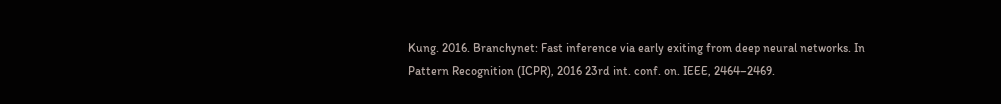Kung. 2016. Branchynet: Fast inference via early exiting from deep neural networks. In Pattern Recognition (ICPR), 2016 23rd int. conf. on. IEEE, 2464–2469.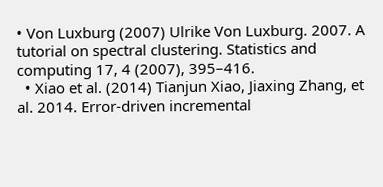• Von Luxburg (2007) Ulrike Von Luxburg. 2007. A tutorial on spectral clustering. Statistics and computing 17, 4 (2007), 395–416.
  • Xiao et al. (2014) Tianjun Xiao, Jiaxing Zhang, et al. 2014. Error-driven incremental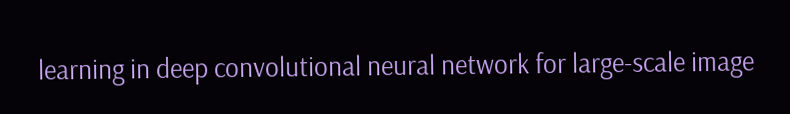learning in deep convolutional neural network for large-scale image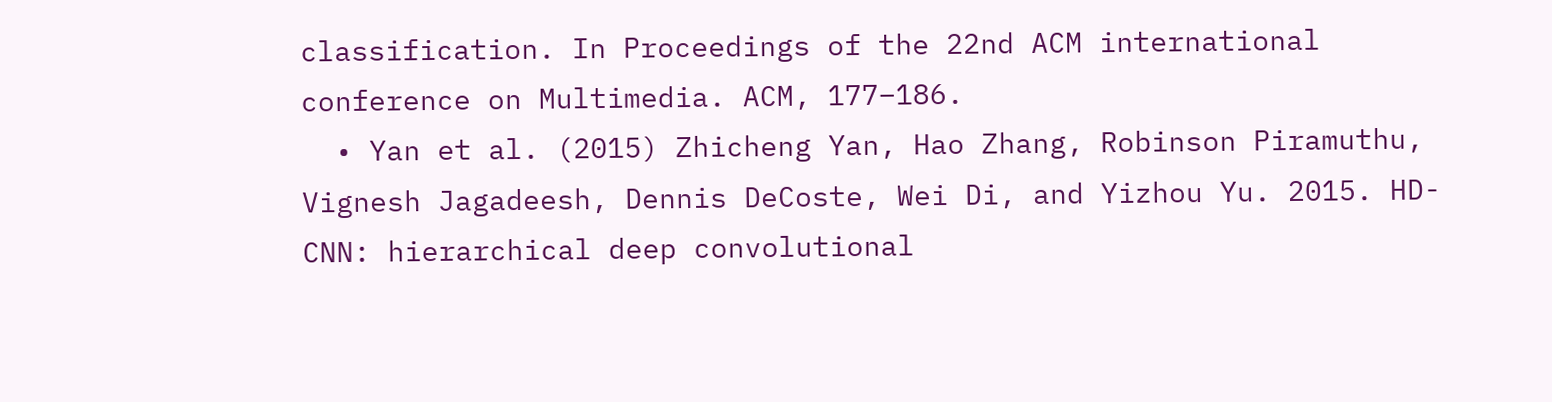classification. In Proceedings of the 22nd ACM international conference on Multimedia. ACM, 177–186.
  • Yan et al. (2015) Zhicheng Yan, Hao Zhang, Robinson Piramuthu, Vignesh Jagadeesh, Dennis DeCoste, Wei Di, and Yizhou Yu. 2015. HD-CNN: hierarchical deep convolutional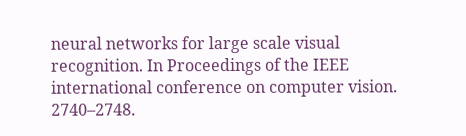neural networks for large scale visual recognition. In Proceedings of the IEEE international conference on computer vision. 2740–2748.